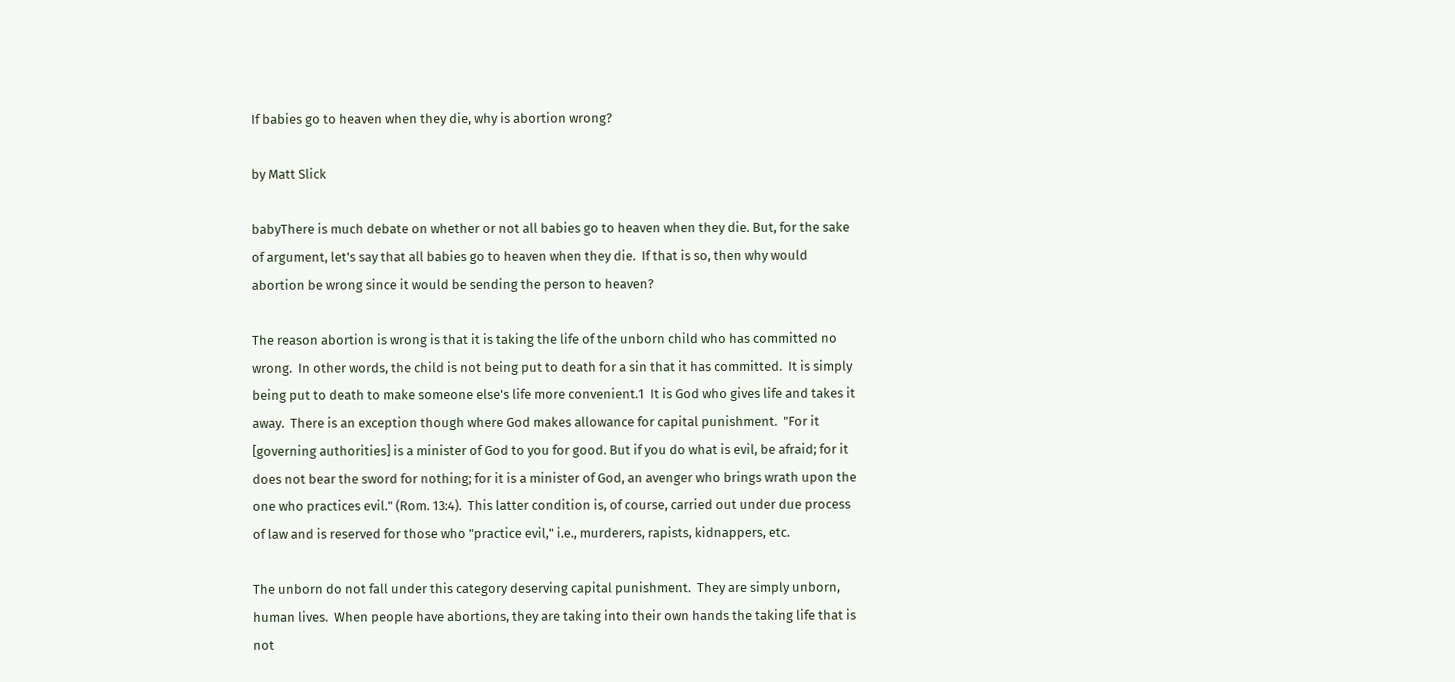If babies go to heaven when they die, why is abortion wrong?

by Matt Slick

babyThere is much debate on whether or not all babies go to heaven when they die. But, for the sake of argument, let's say that all babies go to heaven when they die.  If that is so, then why would abortion be wrong since it would be sending the person to heaven?

The reason abortion is wrong is that it is taking the life of the unborn child who has committed no wrong.  In other words, the child is not being put to death for a sin that it has committed.  It is simply being put to death to make someone else's life more convenient.1  It is God who gives life and takes it away.  There is an exception though where God makes allowance for capital punishment.  "For it [governing authorities] is a minister of God to you for good. But if you do what is evil, be afraid; for it does not bear the sword for nothing; for it is a minister of God, an avenger who brings wrath upon the one who practices evil." (Rom. 13:4).  This latter condition is, of course, carried out under due process of law and is reserved for those who "practice evil," i.e., murderers, rapists, kidnappers, etc.

The unborn do not fall under this category deserving capital punishment.  They are simply unborn, human lives.  When people have abortions, they are taking into their own hands the taking life that is not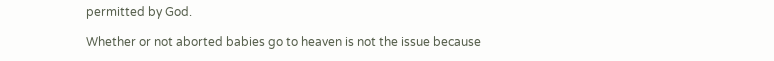permitted by God.

Whether or not aborted babies go to heaven is not the issue because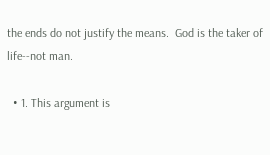the ends do not justify the means.  God is the taker of life--not man.

  • 1. This argument is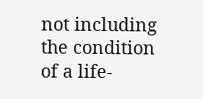not including the condition of a life-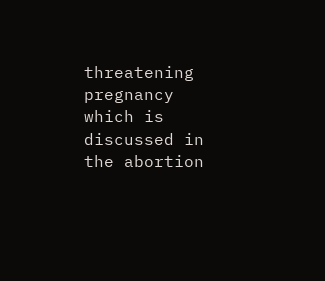threatening pregnancy which is discussed in the abortion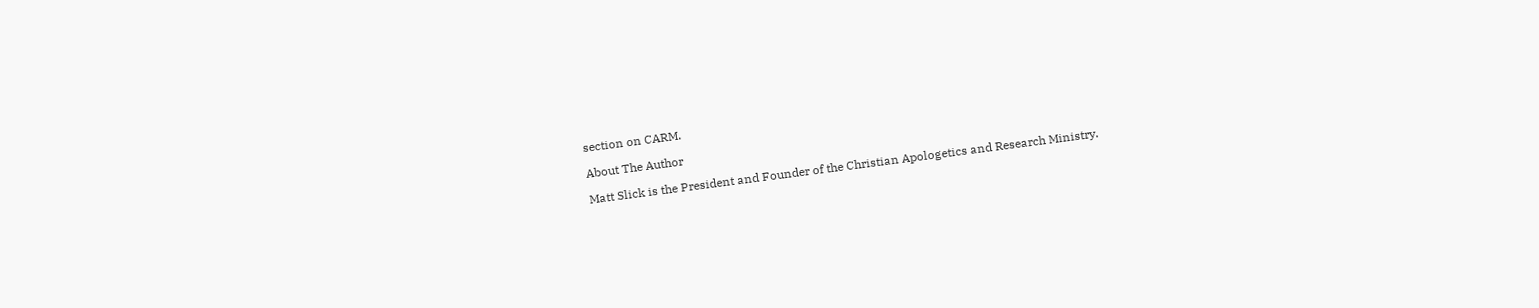section on CARM.

About The Author

Matt Slick is the President and Founder of the Christian Apologetics and Research Ministry.